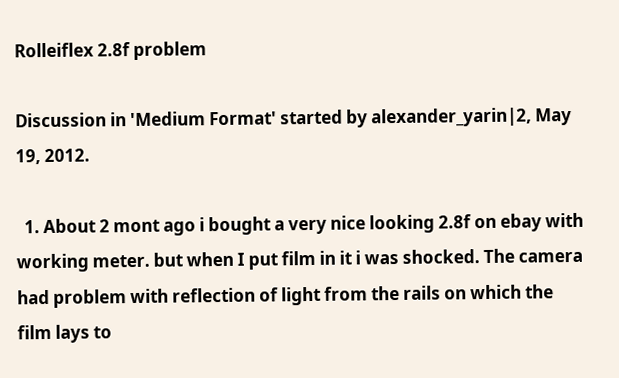Rolleiflex 2.8f problem

Discussion in 'Medium Format' started by alexander_yarin|2, May 19, 2012.

  1. About 2 mont ago i bought a very nice looking 2.8f on ebay with working meter. but when I put film in it i was shocked. The camera had problem with reflection of light from the rails on which the film lays to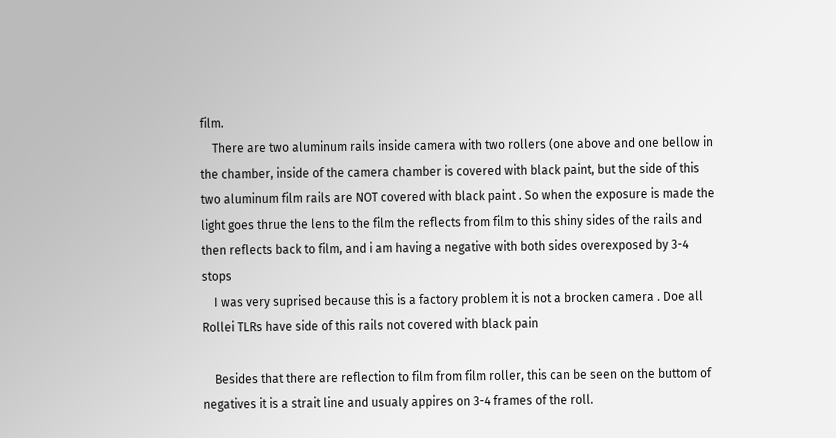film.
    There are two aluminum rails inside camera with two rollers (one above and one bellow in the chamber, inside of the camera chamber is covered with black paint, but the side of this two aluminum film rails are NOT covered with black paint . So when the exposure is made the light goes thrue the lens to the film the reflects from film to this shiny sides of the rails and then reflects back to film, and i am having a negative with both sides overexposed by 3-4 stops
    I was very suprised because this is a factory problem it is not a brocken camera . Doe all Rollei TLRs have side of this rails not covered with black pain

    Besides that there are reflection to film from film roller, this can be seen on the buttom of negatives it is a strait line and usualy appires on 3-4 frames of the roll.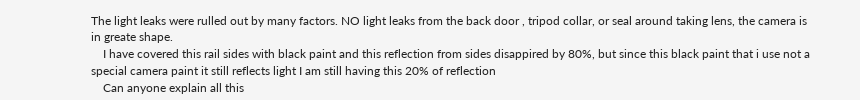The light leaks were rulled out by many factors. NO light leaks from the back door , tripod collar, or seal around taking lens, the camera is in greate shape.
    I have covered this rail sides with black paint and this reflection from sides disappired by 80%, but since this black paint that i use not a special camera paint it still reflects light I am still having this 20% of reflection
    Can anyone explain all this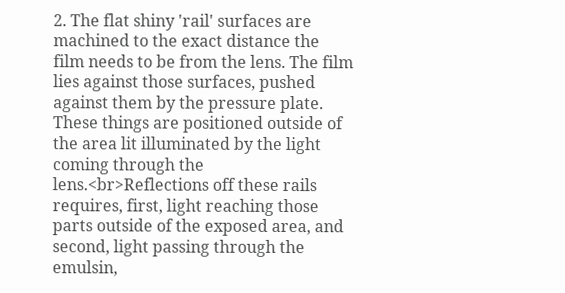2. The flat shiny 'rail' surfaces are machined to the exact distance the film needs to be from the lens. The film lies against those surfaces, pushed against them by the pressure plate. These things are positioned outside of the area lit illuminated by the light coming through the lens.<br>Reflections off these rails requires, first, light reaching those parts outside of the exposed area, and second, light passing through the emulsin,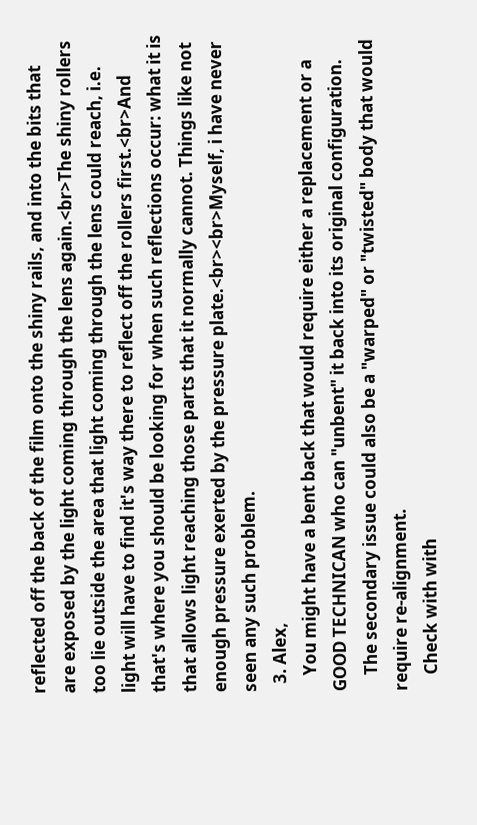reflected off the back of the film onto the shiny rails, and into the bits that are exposed by the light coming through the lens again.<br>The shiny rollers too lie outside the area that light coming through the lens could reach, i.e. light will have to find it's way there to reflect off the rollers first.<br>And that's where you should be looking for when such reflections occur: what it is that allows light reaching those parts that it normally cannot. Things like not enough pressure exerted by the pressure plate.<br><br>Myself, i have never seen any such problem.
  3. Alex,
    You might have a bent back that would require either a replacement or a GOOD TECHNICAN who can "unbent" it back into its original configuration.
    The secondary issue could also be a "warped" or "twisted" body that would require re-alignment.
    Check with with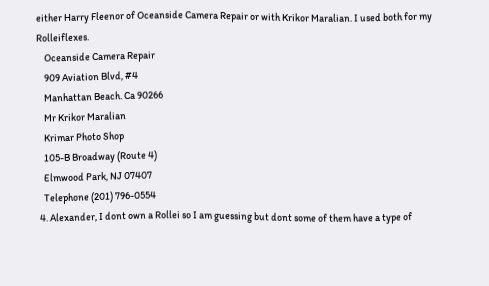either Harry Fleenor of Oceanside Camera Repair or with Krikor Maralian. I used both for my Rolleiflexes.
    Oceanside Camera Repair
    909 Aviation Blvd, #4
    Manhattan Beach. Ca 90266
    Mr Krikor Maralian
    Krimar Photo Shop
    105-B Broadway (Route 4)
    Elmwood Park, NJ 07407
    Telephone (201) 796-0554
  4. Alexander, I dont own a Rollei so I am guessing but dont some of them have a type of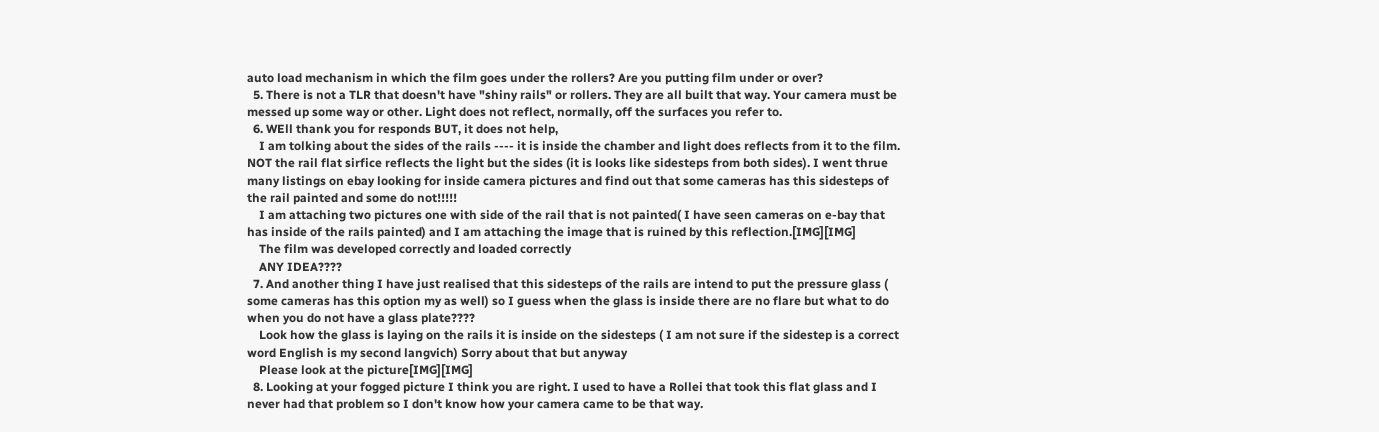auto load mechanism in which the film goes under the rollers? Are you putting film under or over?
  5. There is not a TLR that doesn't have "shiny rails" or rollers. They are all built that way. Your camera must be messed up some way or other. Light does not reflect, normally, off the surfaces you refer to.
  6. WEll thank you for responds BUT, it does not help,
    I am tolking about the sides of the rails ---- it is inside the chamber and light does reflects from it to the film. NOT the rail flat sirfice reflects the light but the sides (it is looks like sidesteps from both sides). I went thrue many listings on ebay looking for inside camera pictures and find out that some cameras has this sidesteps of the rail painted and some do not!!!!!
    I am attaching two pictures one with side of the rail that is not painted( I have seen cameras on e-bay that has inside of the rails painted) and I am attaching the image that is ruined by this reflection.[IMG][IMG]
    The film was developed correctly and loaded correctly
    ANY IDEA????
  7. And another thing I have just realised that this sidesteps of the rails are intend to put the pressure glass ( some cameras has this option my as well) so I guess when the glass is inside there are no flare but what to do when you do not have a glass plate????
    Look how the glass is laying on the rails it is inside on the sidesteps ( I am not sure if the sidestep is a correct word English is my second langvich) Sorry about that but anyway
    Please look at the picture[IMG][IMG]
  8. Looking at your fogged picture I think you are right. I used to have a Rollei that took this flat glass and I never had that problem so I don't know how your camera came to be that way.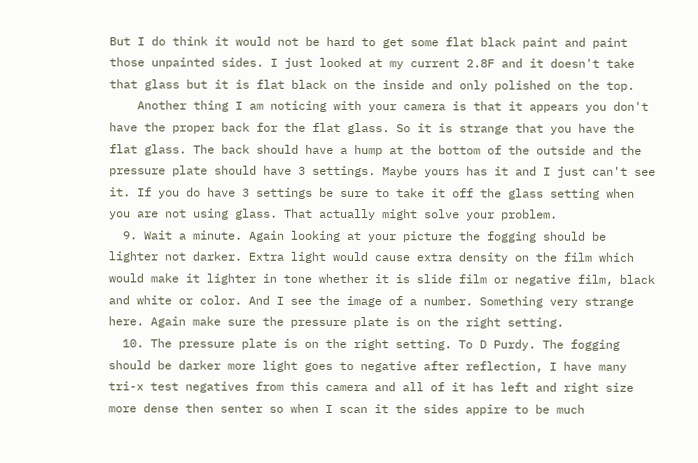But I do think it would not be hard to get some flat black paint and paint those unpainted sides. I just looked at my current 2.8F and it doesn't take that glass but it is flat black on the inside and only polished on the top.
    Another thing I am noticing with your camera is that it appears you don't have the proper back for the flat glass. So it is strange that you have the flat glass. The back should have a hump at the bottom of the outside and the pressure plate should have 3 settings. Maybe yours has it and I just can't see it. If you do have 3 settings be sure to take it off the glass setting when you are not using glass. That actually might solve your problem.
  9. Wait a minute. Again looking at your picture the fogging should be lighter not darker. Extra light would cause extra density on the film which would make it lighter in tone whether it is slide film or negative film, black and white or color. And I see the image of a number. Something very strange here. Again make sure the pressure plate is on the right setting.
  10. The pressure plate is on the right setting. To D Purdy. The fogging should be darker more light goes to negative after reflection, I have many tri-x test negatives from this camera and all of it has left and right size more dense then senter so when I scan it the sides appire to be much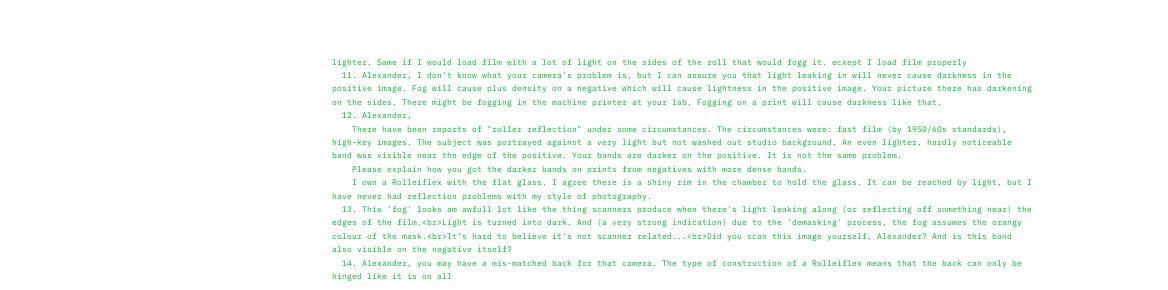lighter. Same if I would load film with a lot of light on the sides of the roll that would fogg it. ecxept I load film properly
  11. Alexander, I don't know what your camera's problem is, but I can assure you that light leaking in will never cause darkness in the positive image. Fog will cause plus density on a negative which will cause lightness in the positive image. Your picture there has darkening on the sides. There might be fogging in the machine printer at your lab. Fogging on a print will cause darkness like that.
  12. Alexander,
    There have been reports of "roller reflection" under some circumstances. The circumstances were: fast film (by 1950/60s standards), high-key images. The subject was portrayed against a very light but not washed out studio background. An even lighter, hardly noticeable band was visible near the edge of the positive. Your bands are darker on the positive. It is not the same problem.
    Please explain how you got the darker bands on prints from negatives with more dense bands.
    I own a Rolleiflex with the flat glass. I agree there is a shiny rim in the chamber to hold the glass. It can be reached by light, but I have never had reflection problems with my style of photography.
  13. This 'fog' looks am awfull lot like the thing scanners produce when there's light leaking along (or reflecting off something near) the edges of the film.<br>Light is turned into dark. And (a very strong indication) due to the 'demasking' process, the fog assumes the orangy colour of the mask.<br>It's hard to believe it's not scanner related...<br>Did you scan this image yourself, Alexander? And is this band also visible on the negative itself?
  14. Alexander, you may have a mis-matched back for that camera. The type of construction of a Rolleiflex means that the back can only be hinged like it is on all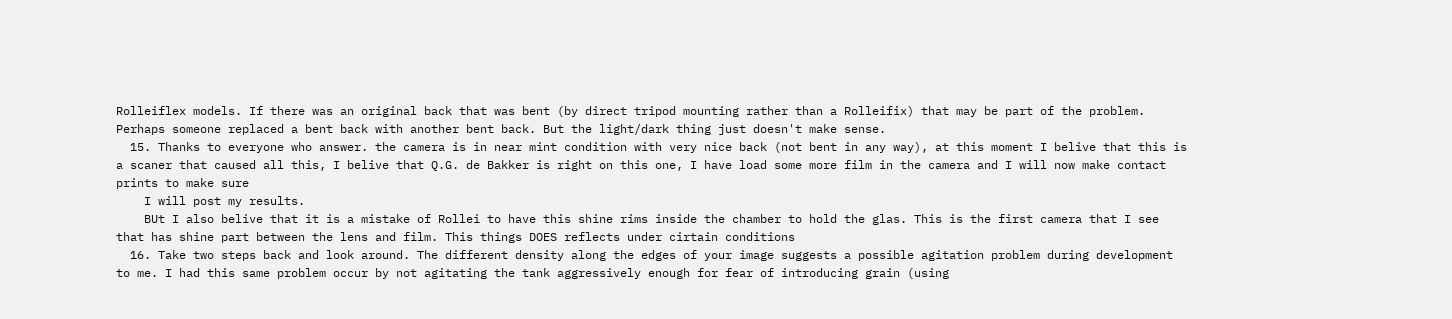Rolleiflex models. If there was an original back that was bent (by direct tripod mounting rather than a Rolleifix) that may be part of the problem. Perhaps someone replaced a bent back with another bent back. But the light/dark thing just doesn't make sense.
  15. Thanks to everyone who answer. the camera is in near mint condition with very nice back (not bent in any way), at this moment I belive that this is a scaner that caused all this, I belive that Q.G. de Bakker is right on this one, I have load some more film in the camera and I will now make contact prints to make sure
    I will post my results.
    BUt I also belive that it is a mistake of Rollei to have this shine rims inside the chamber to hold the glas. This is the first camera that I see that has shine part between the lens and film. This things DOES reflects under cirtain conditions
  16. Take two steps back and look around. The different density along the edges of your image suggests a possible agitation problem during development to me. I had this same problem occur by not agitating the tank aggressively enough for fear of introducing grain (using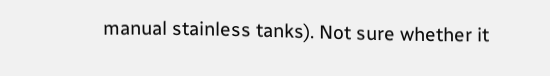manual stainless tanks). Not sure whether it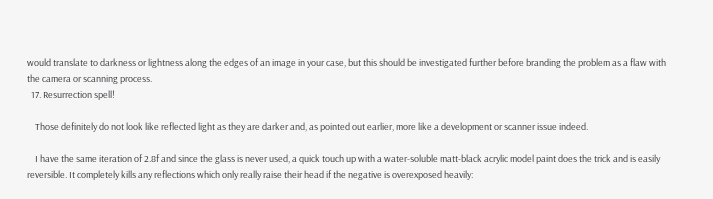would translate to darkness or lightness along the edges of an image in your case, but this should be investigated further before branding the problem as a flaw with the camera or scanning process.
  17. Resurrection spell!

    Those definitely do not look like reflected light as they are darker and, as pointed out earlier, more like a development or scanner issue indeed.

    I have the same iteration of 2.8f and since the glass is never used, a quick touch up with a water-soluble matt-black acrylic model paint does the trick and is easily reversible. It completely kills any reflections which only really raise their head if the negative is overexposed heavily: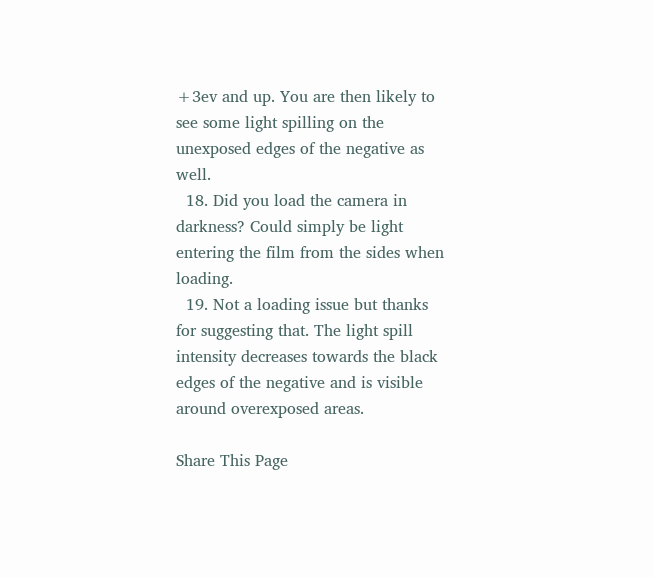+3ev and up. You are then likely to see some light spilling on the unexposed edges of the negative as well.
  18. Did you load the camera in darkness? Could simply be light entering the film from the sides when loading.
  19. Not a loading issue but thanks for suggesting that. The light spill intensity decreases towards the black edges of the negative and is visible around overexposed areas.

Share This Page